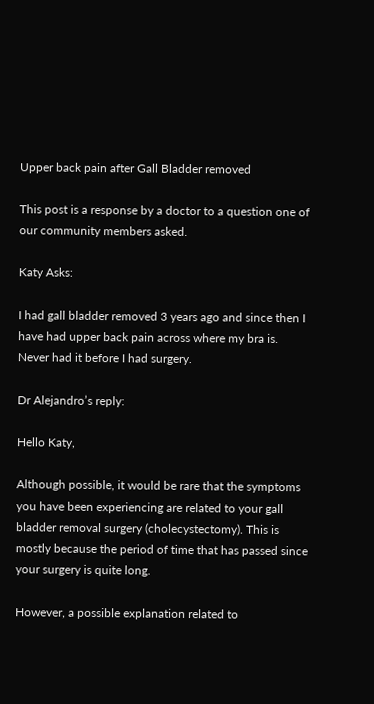Upper back pain after Gall Bladder removed

This post is a response by a doctor to a question one of our community members asked.

Katy Asks:

I had gall bladder removed 3 years ago and since then I have had upper back pain across where my bra is. Never had it before I had surgery.

Dr Alejandro’s reply:

Hello Katy,

Although possible, it would be rare that the symptoms you have been experiencing are related to your gall bladder removal surgery (cholecystectomy). This is mostly because the period of time that has passed since your surgery is quite long.

However, a possible explanation related to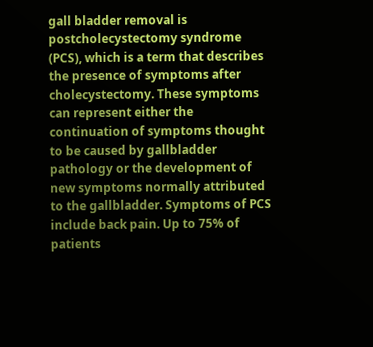gall bladder removal is postcholecystectomy syndrome (PCS), which is a term that describes the presence of symptoms after cholecystectomy. These symptoms can represent either the continuation of symptoms thought to be caused by gallbladder pathology or the development of new symptoms normally attributed to the gallbladder. Symptoms of PCS include back pain. Up to 75% of patients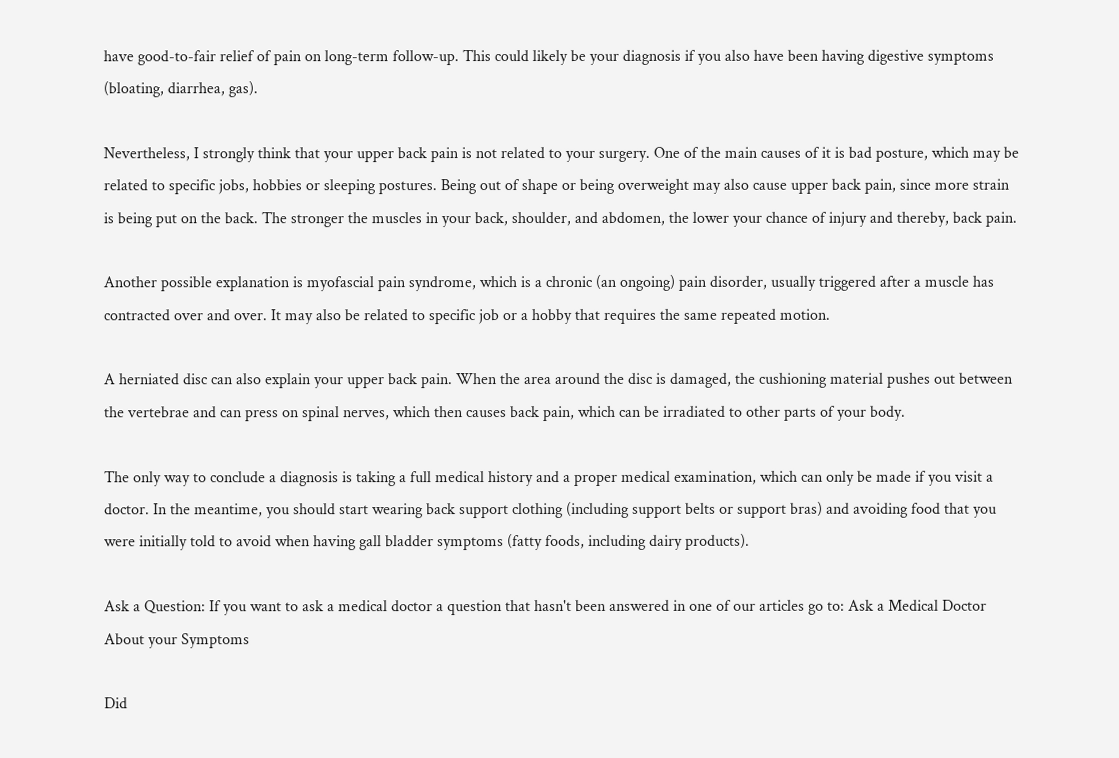have good-to-fair relief of pain on long-term follow-up. This could likely be your diagnosis if you also have been having digestive symptoms (bloating, diarrhea, gas).

Nevertheless, I strongly think that your upper back pain is not related to your surgery. One of the main causes of it is bad posture, which may be related to specific jobs, hobbies or sleeping postures. Being out of shape or being overweight may also cause upper back pain, since more strain is being put on the back. The stronger the muscles in your back, shoulder, and abdomen, the lower your chance of injury and thereby, back pain.

Another possible explanation is myofascial pain syndrome, which is a chronic (an ongoing) pain disorder, usually triggered after a muscle has contracted over and over. It may also be related to specific job or a hobby that requires the same repeated motion.

A herniated disc can also explain your upper back pain. When the area around the disc is damaged, the cushioning material pushes out between the vertebrae and can press on spinal nerves, which then causes back pain, which can be irradiated to other parts of your body.

The only way to conclude a diagnosis is taking a full medical history and a proper medical examination, which can only be made if you visit a doctor. In the meantime, you should start wearing back support clothing (including support belts or support bras) and avoiding food that you were initially told to avoid when having gall bladder symptoms (fatty foods, including dairy products).

Ask a Question: If you want to ask a medical doctor a question that hasn't been answered in one of our articles go to: Ask a Medical Doctor About your Symptoms

Did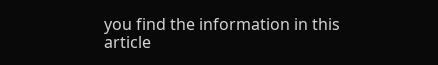you find the information in this article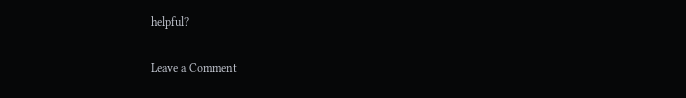helpful?

Leave a Comment